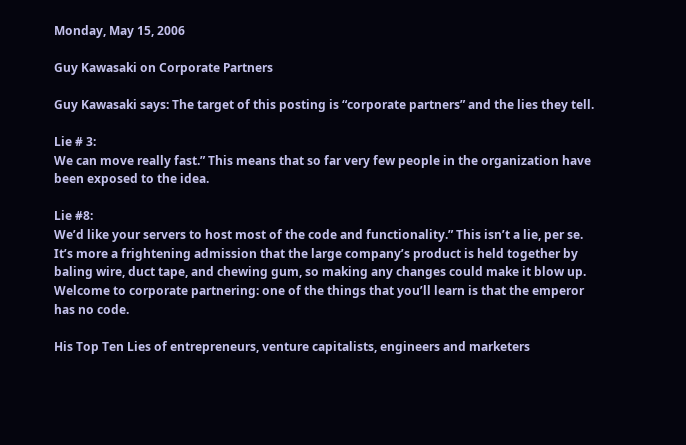Monday, May 15, 2006

Guy Kawasaki on Corporate Partners

Guy Kawasaki says: The target of this posting is “corporate partners” and the lies they tell.

Lie # 3:
We can move really fast.” This means that so far very few people in the organization have been exposed to the idea.

Lie #8:
We’d like your servers to host most of the code and functionality.” This isn’t a lie, per se. It’s more a frightening admission that the large company’s product is held together by baling wire, duct tape, and chewing gum, so making any changes could make it blow up. Welcome to corporate partnering: one of the things that you’ll learn is that the emperor has no code.

His Top Ten Lies of entrepreneurs, venture capitalists, engineers and marketers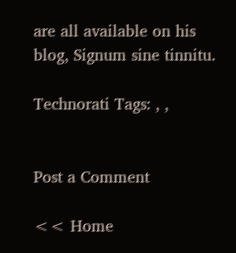are all available on his blog, Signum sine tinnitu.

Technorati Tags: , ,


Post a Comment

<< Home